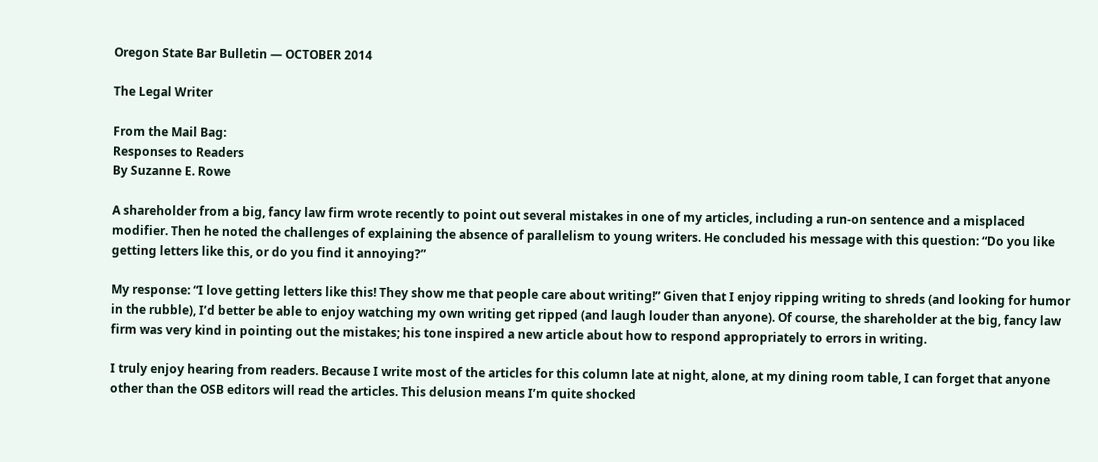Oregon State Bar Bulletin — OCTOBER 2014

The Legal Writer

From the Mail Bag:
Responses to Readers
By Suzanne E. Rowe

A shareholder from a big, fancy law firm wrote recently to point out several mistakes in one of my articles, including a run-on sentence and a misplaced modifier. Then he noted the challenges of explaining the absence of parallelism to young writers. He concluded his message with this question: “Do you like getting letters like this, or do you find it annoying?”

My response: “I love getting letters like this! They show me that people care about writing!” Given that I enjoy ripping writing to shreds (and looking for humor in the rubble), I’d better be able to enjoy watching my own writing get ripped (and laugh louder than anyone). Of course, the shareholder at the big, fancy law firm was very kind in pointing out the mistakes; his tone inspired a new article about how to respond appropriately to errors in writing.

I truly enjoy hearing from readers. Because I write most of the articles for this column late at night, alone, at my dining room table, I can forget that anyone other than the OSB editors will read the articles. This delusion means I’m quite shocked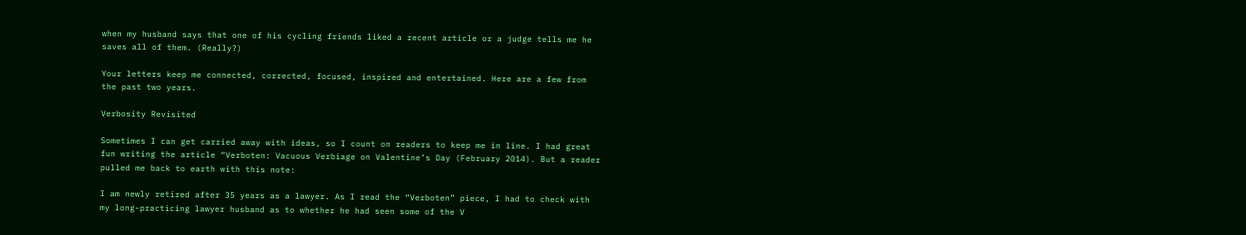when my husband says that one of his cycling friends liked a recent article or a judge tells me he saves all of them. (Really?)

Your letters keep me connected, corrected, focused, inspired and entertained. Here are a few from the past two years.

Verbosity Revisited

Sometimes I can get carried away with ideas, so I count on readers to keep me in line. I had great fun writing the article “Verboten: Vacuous Verbiage on Valentine’s Day (February 2014). But a reader pulled me back to earth with this note:

I am newly retired after 35 years as a lawyer. As I read the “Verboten” piece, I had to check with my long-practicing lawyer husband as to whether he had seen some of the V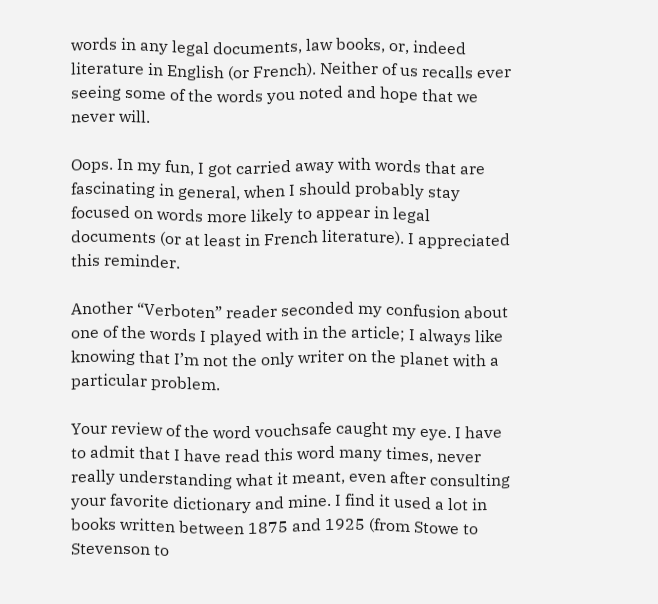words in any legal documents, law books, or, indeed literature in English (or French). Neither of us recalls ever seeing some of the words you noted and hope that we never will.

Oops. In my fun, I got carried away with words that are fascinating in general, when I should probably stay focused on words more likely to appear in legal documents (or at least in French literature). I appreciated this reminder.

Another “Verboten” reader seconded my confusion about one of the words I played with in the article; I always like knowing that I’m not the only writer on the planet with a particular problem.

Your review of the word vouchsafe caught my eye. I have to admit that I have read this word many times, never really understanding what it meant, even after consulting your favorite dictionary and mine. I find it used a lot in books written between 1875 and 1925 (from Stowe to Stevenson to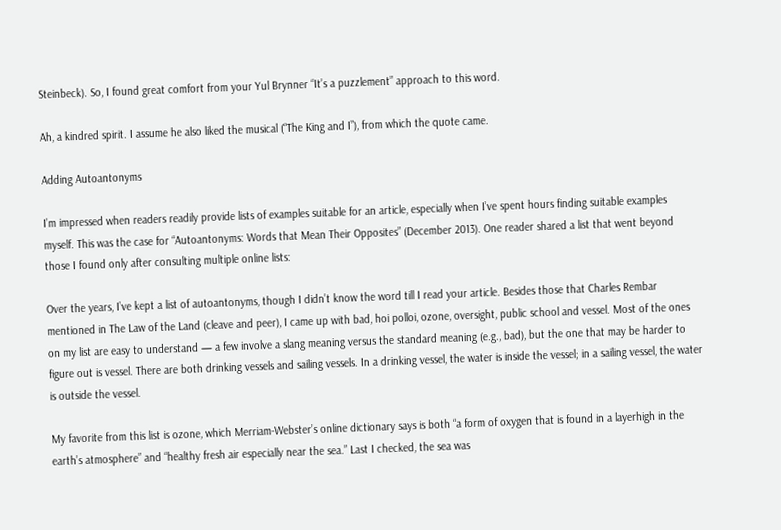Steinbeck). So, I found great comfort from your Yul Brynner “It’s a puzzlement” approach to this word.

Ah, a kindred spirit. I assume he also liked the musical (“The King and I”), from which the quote came.

Adding Autoantonyms

I’m impressed when readers readily provide lists of examples suitable for an article, especially when I’ve spent hours finding suitable examples myself. This was the case for “Autoantonyms: Words that Mean Their Opposites” (December 2013). One reader shared a list that went beyond those I found only after consulting multiple online lists:

Over the years, I’ve kept a list of autoantonyms, though I didn’t know the word till I read your article. Besides those that Charles Rembar mentioned in The Law of the Land (cleave and peer), I came up with bad, hoi polloi, ozone, oversight, public school and vessel. Most of the ones on my list are easy to understand — a few involve a slang meaning versus the standard meaning (e.g., bad), but the one that may be harder to figure out is vessel. There are both drinking vessels and sailing vessels. In a drinking vessel, the water is inside the vessel; in a sailing vessel, the water is outside the vessel.

My favorite from this list is ozone, which Merriam-Webster’s online dictionary says is both “a form of oxygen that is found in a layerhigh in the earth’s atmosphere” and “healthy fresh air especially near the sea.” Last I checked, the sea was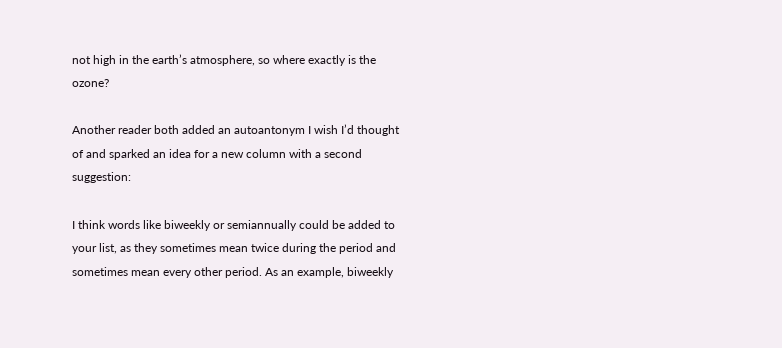not high in the earth’s atmosphere, so where exactly is the ozone?

Another reader both added an autoantonym I wish I’d thought of and sparked an idea for a new column with a second suggestion:

I think words like biweekly or semiannually could be added to your list, as they sometimes mean twice during the period and sometimes mean every other period. As an example, biweekly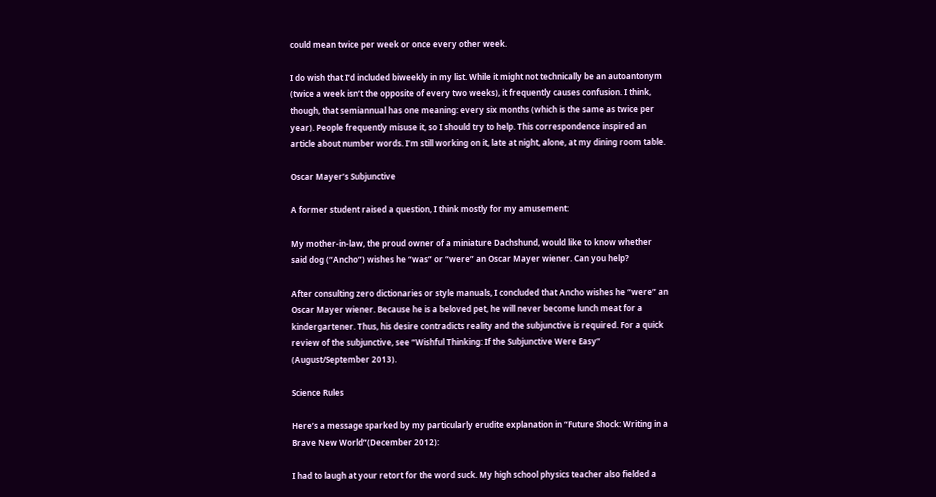could mean twice per week or once every other week.

I do wish that I’d included biweekly in my list. While it might not technically be an autoantonym (twice a week isn’t the opposite of every two weeks), it frequently causes confusion. I think, though, that semiannual has one meaning: every six months (which is the same as twice per year). People frequently misuse it, so I should try to help. This correspondence inspired an article about number words. I’m still working on it, late at night, alone, at my dining room table.

Oscar Mayer’s Subjunctive

A former student raised a question, I think mostly for my amusement:

My mother-in-law, the proud owner of a miniature Dachshund, would like to know whether said dog (“Ancho”) wishes he “was” or “were” an Oscar Mayer wiener. Can you help?

After consulting zero dictionaries or style manuals, I concluded that Ancho wishes he “were” an Oscar Mayer wiener. Because he is a beloved pet, he will never become lunch meat for a kindergartener. Thus, his desire contradicts reality and the subjunctive is required. For a quick review of the subjunctive, see “Wishful Thinking: If the Subjunctive Were Easy” (August/September 2013).

Science Rules

Here’s a message sparked by my particularly erudite explanation in “Future Shock: Writing in a Brave New World”(December 2012):

I had to laugh at your retort for the word suck. My high school physics teacher also fielded a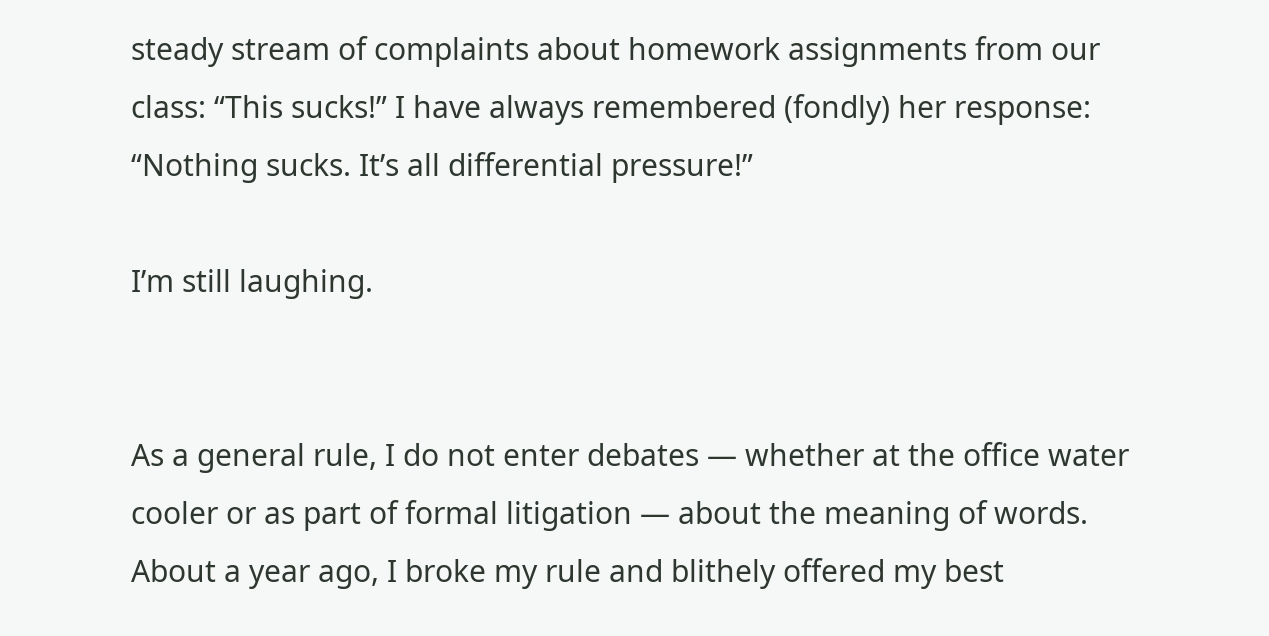steady stream of complaints about homework assignments from our class: “This sucks!” I have always remembered (fondly) her response: “Nothing sucks. It’s all differential pressure!”

I’m still laughing.


As a general rule, I do not enter debates — whether at the office water cooler or as part of formal litigation — about the meaning of words. About a year ago, I broke my rule and blithely offered my best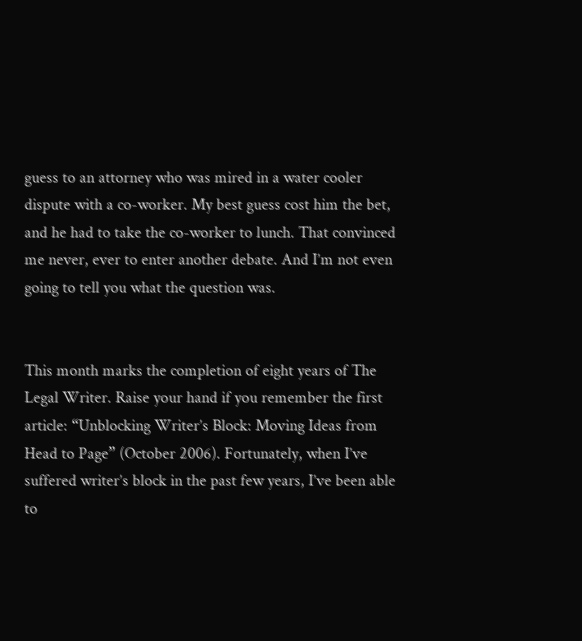guess to an attorney who was mired in a water cooler dispute with a co-worker. My best guess cost him the bet, and he had to take the co-worker to lunch. That convinced me never, ever to enter another debate. And I’m not even going to tell you what the question was.


This month marks the completion of eight years of The Legal Writer. Raise your hand if you remember the first article: “Unblocking Writer’s Block: Moving Ideas from Head to Page” (October 2006). Fortunately, when I’ve suffered writer’s block in the past few years, I’ve been able to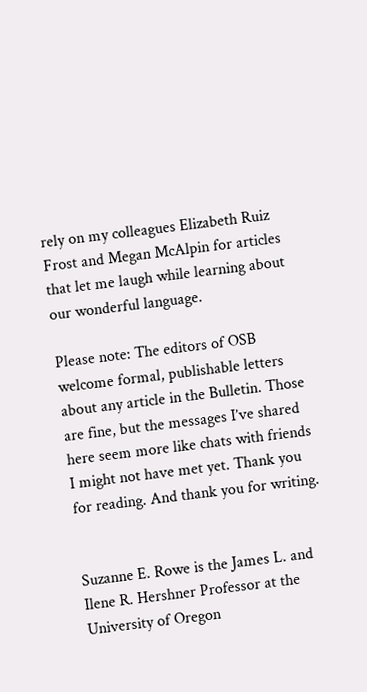rely on my colleagues Elizabeth Ruiz Frost and Megan McAlpin for articles that let me laugh while learning about our wonderful language.

Please note: The editors of OSB welcome formal, publishable letters about any article in the Bulletin. Those are fine, but the messages I’ve shared here seem more like chats with friends I might not have met yet. Thank you for reading. And thank you for writing.


Suzanne E. Rowe is the James L. and Ilene R. Hershner Professor at the University of Oregon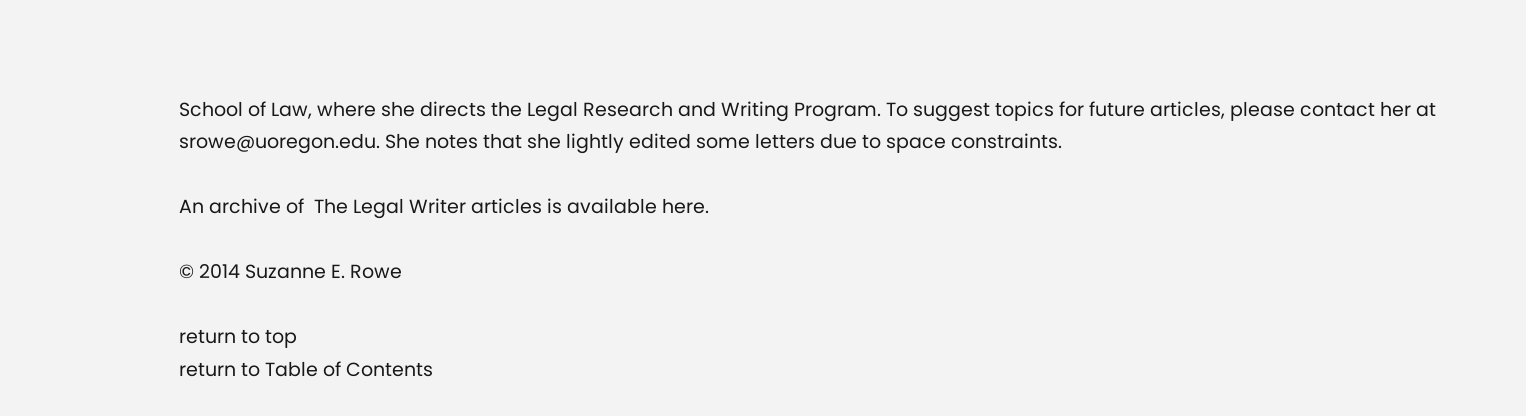School of Law, where she directs the Legal Research and Writing Program. To suggest topics for future articles, please contact her at srowe@uoregon.edu. She notes that she lightly edited some letters due to space constraints.

An archive of  The Legal Writer articles is available here.

© 2014 Suzanne E. Rowe

return to top
return to Table of Contents